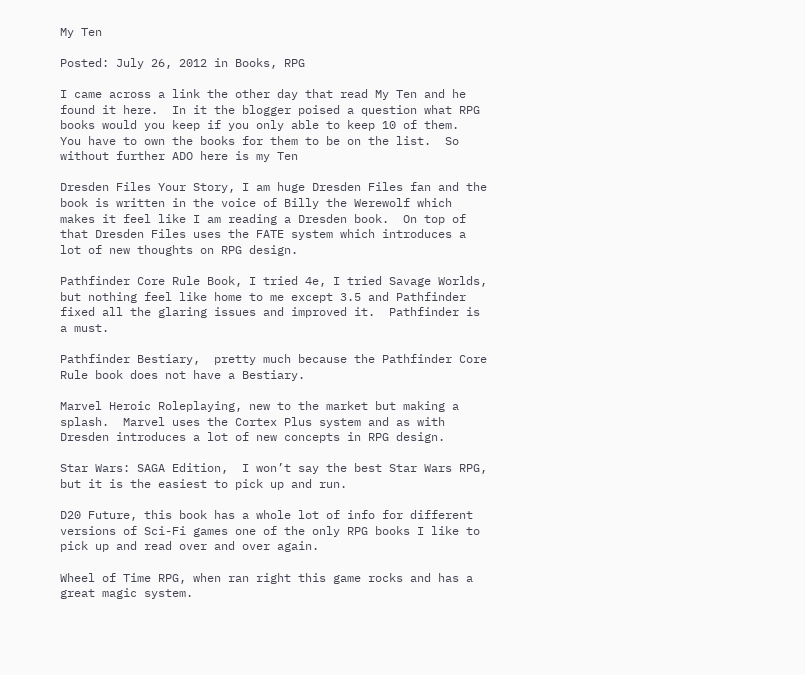My Ten

Posted: July 26, 2012 in Books, RPG

I came across a link the other day that read My Ten and he found it here.  In it the blogger poised a question what RPG books would you keep if you only able to keep 10 of them.  You have to own the books for them to be on the list.  So without further ADO here is my Ten

Dresden Files Your Story, I am huge Dresden Files fan and the book is written in the voice of Billy the Werewolf which makes it feel like I am reading a Dresden book.  On top of that Dresden Files uses the FATE system which introduces a lot of new thoughts on RPG design.

Pathfinder Core Rule Book, I tried 4e, I tried Savage Worlds, but nothing feel like home to me except 3.5 and Pathfinder fixed all the glaring issues and improved it.  Pathfinder is a must.

Pathfinder Bestiary,  pretty much because the Pathfinder Core Rule book does not have a Bestiary.

Marvel Heroic Roleplaying, new to the market but making a splash.  Marvel uses the Cortex Plus system and as with Dresden introduces a lot of new concepts in RPG design.

Star Wars: SAGA Edition,  I won’t say the best Star Wars RPG, but it is the easiest to pick up and run.

D20 Future, this book has a whole lot of info for different versions of Sci-Fi games one of the only RPG books I like to pick up and read over and over again.

Wheel of Time RPG, when ran right this game rocks and has a great magic system.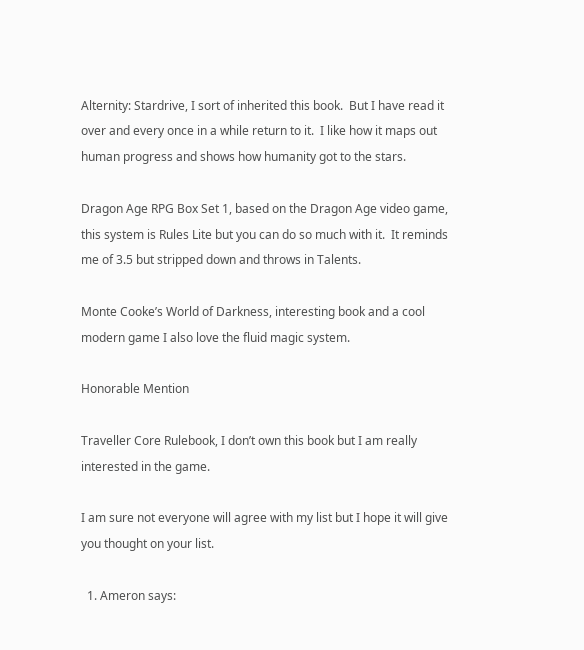Alternity: Stardrive, I sort of inherited this book.  But I have read it over and every once in a while return to it.  I like how it maps out human progress and shows how humanity got to the stars.

Dragon Age RPG Box Set 1, based on the Dragon Age video game, this system is Rules Lite but you can do so much with it.  It reminds me of 3.5 but stripped down and throws in Talents.

Monte Cooke’s World of Darkness, interesting book and a cool modern game I also love the fluid magic system.

Honorable Mention

Traveller Core Rulebook, I don’t own this book but I am really interested in the game.

I am sure not everyone will agree with my list but I hope it will give you thought on your list.

  1. Ameron says: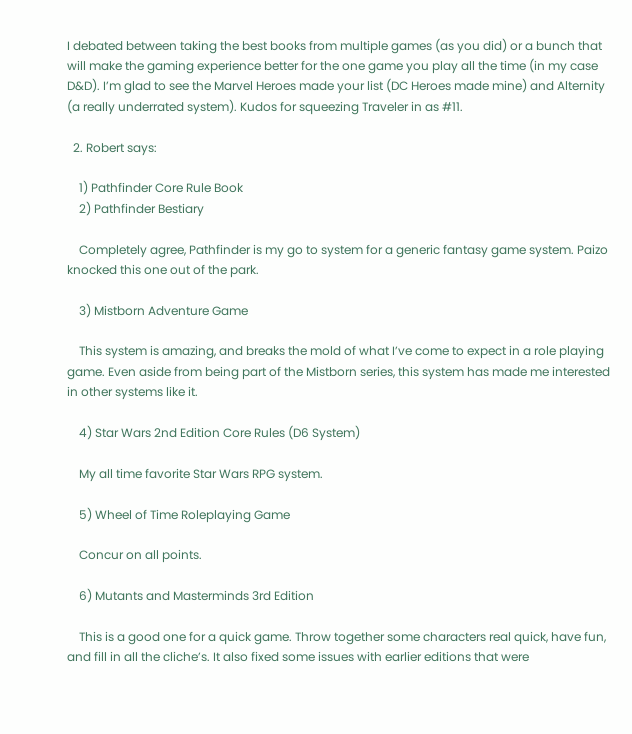I debated between taking the best books from multiple games (as you did) or a bunch that will make the gaming experience better for the one game you play all the time (in my case D&D). I’m glad to see the Marvel Heroes made your list (DC Heroes made mine) and Alternity (a really underrated system). Kudos for squeezing Traveler in as #11.

  2. Robert says:

    1) Pathfinder Core Rule Book
    2) Pathfinder Bestiary

    Completely agree, Pathfinder is my go to system for a generic fantasy game system. Paizo knocked this one out of the park.

    3) Mistborn Adventure Game

    This system is amazing, and breaks the mold of what I’ve come to expect in a role playing game. Even aside from being part of the Mistborn series, this system has made me interested in other systems like it.

    4) Star Wars 2nd Edition Core Rules (D6 System)

    My all time favorite Star Wars RPG system.

    5) Wheel of Time Roleplaying Game

    Concur on all points.

    6) Mutants and Masterminds 3rd Edition

    This is a good one for a quick game. Throw together some characters real quick, have fun, and fill in all the cliche’s. It also fixed some issues with earlier editions that were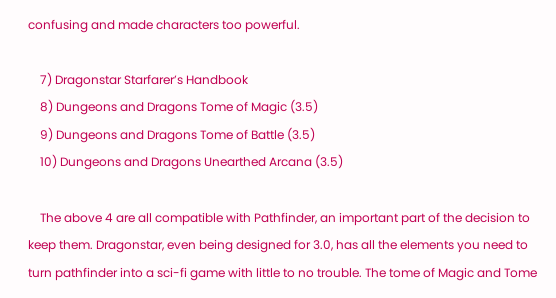confusing and made characters too powerful.

    7) Dragonstar Starfarer’s Handbook
    8) Dungeons and Dragons Tome of Magic (3.5)
    9) Dungeons and Dragons Tome of Battle (3.5)
    10) Dungeons and Dragons Unearthed Arcana (3.5)

    The above 4 are all compatible with Pathfinder, an important part of the decision to keep them. Dragonstar, even being designed for 3.0, has all the elements you need to turn pathfinder into a sci-fi game with little to no trouble. The tome of Magic and Tome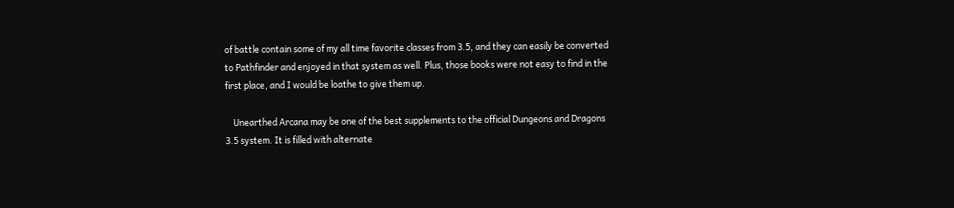of battle contain some of my all time favorite classes from 3.5, and they can easily be converted to Pathfinder and enjoyed in that system as well. Plus, those books were not easy to find in the first place, and I would be loathe to give them up.

    Unearthed Arcana may be one of the best supplements to the official Dungeons and Dragons 3.5 system. It is filled with alternate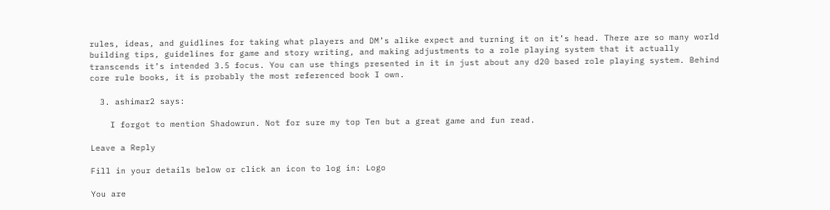rules, ideas, and guidlines for taking what players and DM’s alike expect and turning it on it’s head. There are so many world building tips, guidelines for game and story writing, and making adjustments to a role playing system that it actually transcends it’s intended 3.5 focus. You can use things presented in it in just about any d20 based role playing system. Behind core rule books, it is probably the most referenced book I own.

  3. ashimar2 says:

    I forgot to mention Shadowrun. Not for sure my top Ten but a great game and fun read.

Leave a Reply

Fill in your details below or click an icon to log in: Logo

You are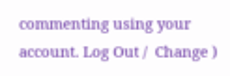commenting using your account. Log Out /  Change )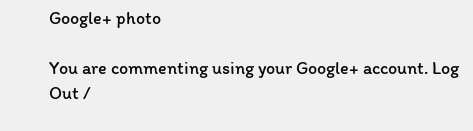Google+ photo

You are commenting using your Google+ account. Log Out /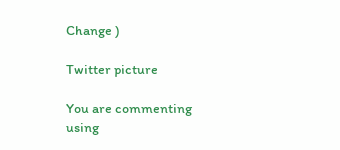Change )

Twitter picture

You are commenting using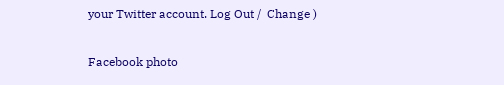your Twitter account. Log Out /  Change )

Facebook photo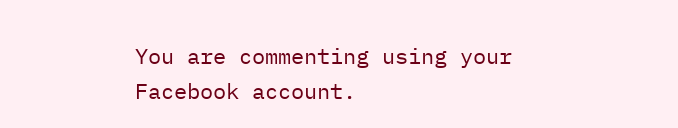You are commenting using your Facebook account.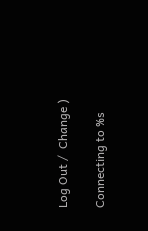Log Out /  Change )

Connecting to %s